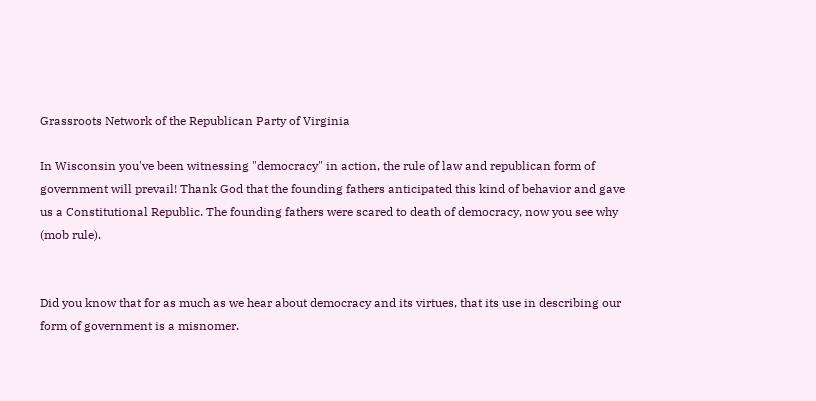Grassroots Network of the Republican Party of Virginia

In Wisconsin you've been witnessing "democracy" in action, the rule of law and republican form of government will prevail! Thank God that the founding fathers anticipated this kind of behavior and gave us a Constitutional Republic. The founding fathers were scared to death of democracy, now you see why (mob rule).


Did you know that for as much as we hear about democracy and its virtues, that its use in describing our form of government is a misnomer.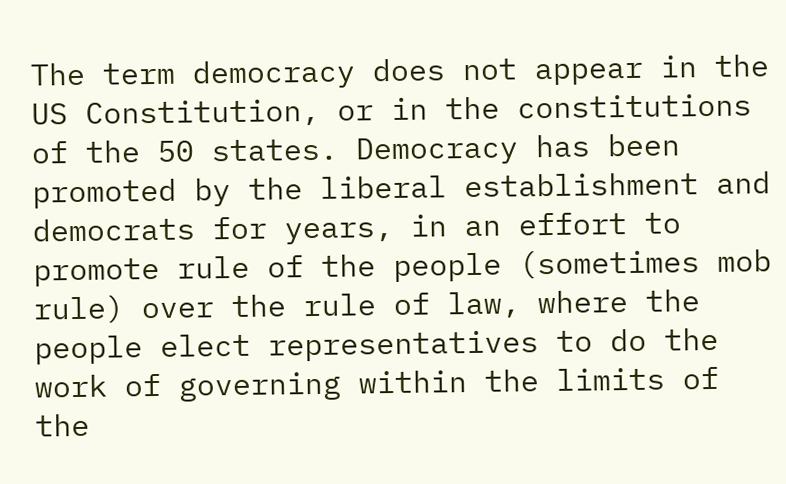The term democracy does not appear in the US Constitution, or in the constitutions of the 50 states. Democracy has been promoted by the liberal establishment and democrats for years, in an effort to promote rule of the people (sometimes mob rule) over the rule of law, where the people elect representatives to do the work of governing within the limits of the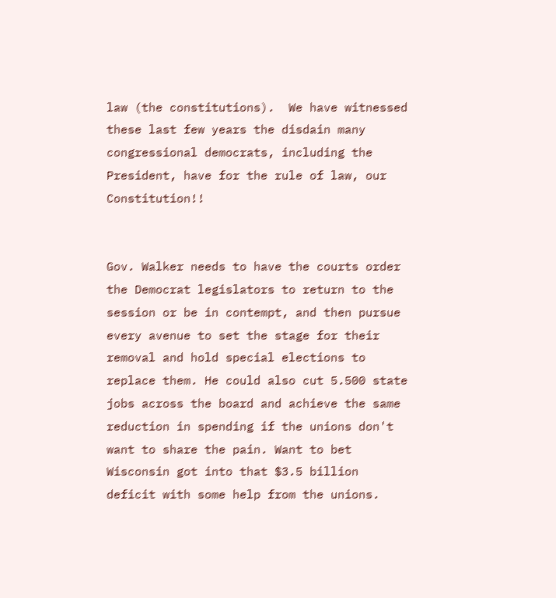law (the constitutions).  We have witnessed these last few years the disdain many congressional democrats, including the President, have for the rule of law, our Constitution!!


Gov. Walker needs to have the courts order the Democrat legislators to return to the session or be in contempt, and then pursue every avenue to set the stage for their removal and hold special elections to replace them. He could also cut 5.500 state jobs across the board and achieve the same reduction in spending if the unions don't want to share the pain. Want to bet Wisconsin got into that $3.5 billion deficit with some help from the unions.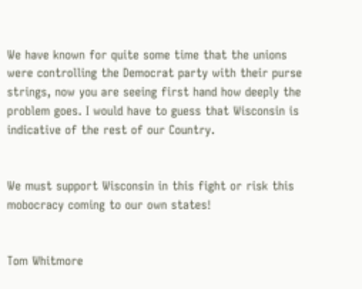We have known for quite some time that the unions were controlling the Democrat party with their purse strings, now you are seeing first hand how deeply the problem goes. I would have to guess that Wisconsin is indicative of the rest of our Country.


We must support Wisconsin in this fight or risk this mobocracy coming to our own states!


Tom Whitmore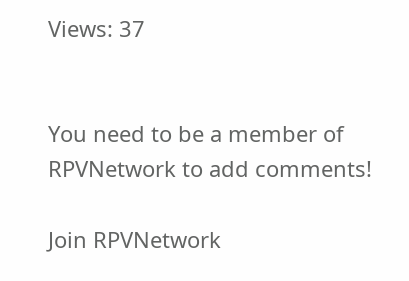Views: 37


You need to be a member of RPVNetwork to add comments!

Join RPVNetwork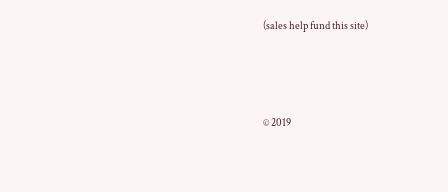(sales help fund this site)




© 2019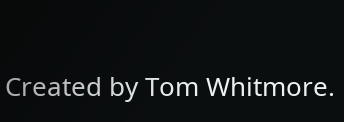Created by Tom Whitmore.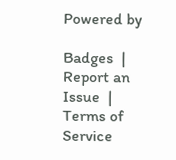Powered by

Badges  |  Report an Issue  |  Terms of Service